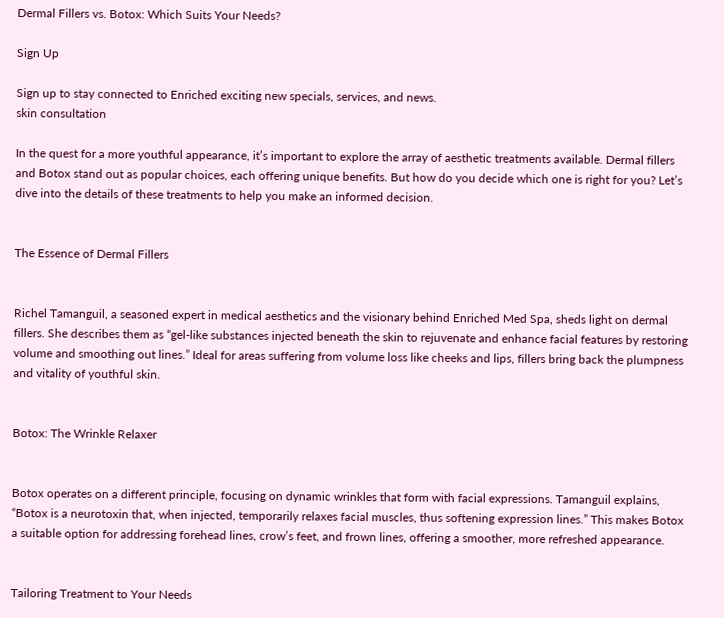Dermal Fillers vs. Botox: Which Suits Your Needs?

Sign Up

Sign up to stay connected to Enriched exciting new specials, services, and news.
skin consultation

In the quest for a more youthful appearance, it’s important to explore the array of aesthetic treatments available. Dermal fillers and Botox stand out as popular choices, each offering unique benefits. But how do you decide which one is right for you? Let’s dive into the details of these treatments to help you make an informed decision.


The Essence of Dermal Fillers


Richel Tamanguil, a seasoned expert in medical aesthetics and the visionary behind Enriched Med Spa, sheds light on dermal fillers. She describes them as “gel-like substances injected beneath the skin to rejuvenate and enhance facial features by restoring volume and smoothing out lines.” Ideal for areas suffering from volume loss like cheeks and lips, fillers bring back the plumpness and vitality of youthful skin.


Botox: The Wrinkle Relaxer


Botox operates on a different principle, focusing on dynamic wrinkles that form with facial expressions. Tamanguil explains, “Botox is a neurotoxin that, when injected, temporarily relaxes facial muscles, thus softening expression lines.” This makes Botox a suitable option for addressing forehead lines, crow’s feet, and frown lines, offering a smoother, more refreshed appearance.


Tailoring Treatment to Your Needs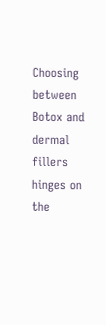Choosing between Botox and dermal fillers hinges on the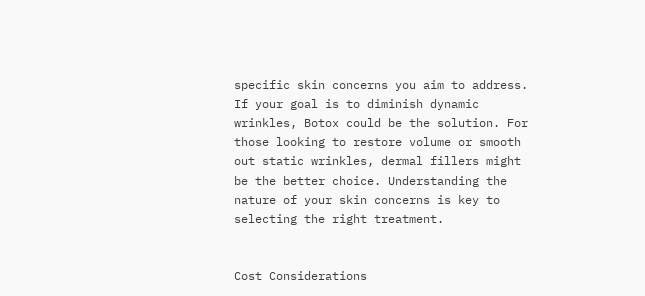specific skin concerns you aim to address. If your goal is to diminish dynamic wrinkles, Botox could be the solution. For those looking to restore volume or smooth out static wrinkles, dermal fillers might be the better choice. Understanding the nature of your skin concerns is key to selecting the right treatment.


Cost Considerations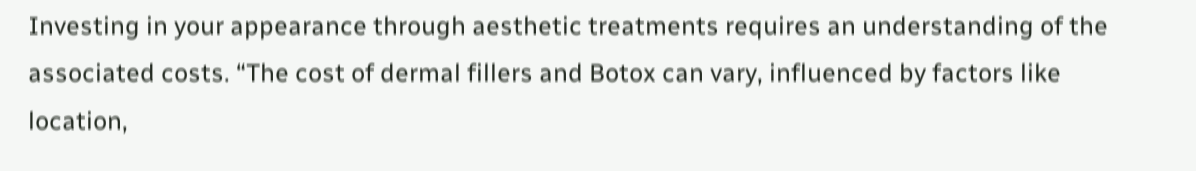Investing in your appearance through aesthetic treatments requires an understanding of the associated costs. “The cost of dermal fillers and Botox can vary, influenced by factors like location,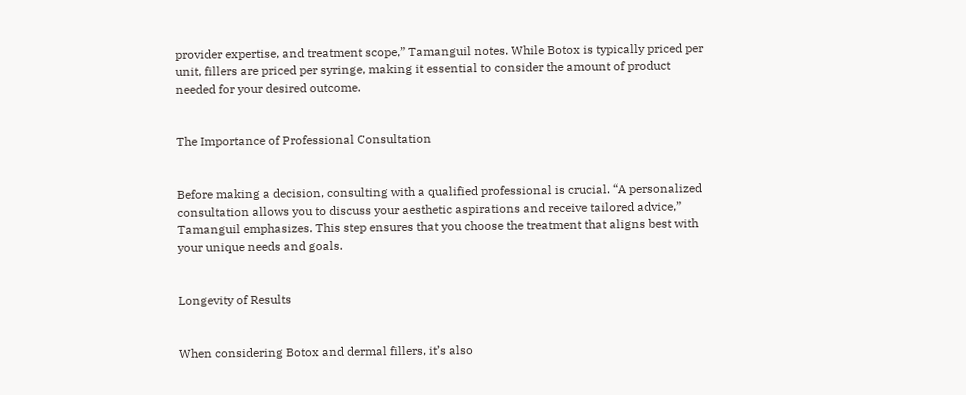provider expertise, and treatment scope,” Tamanguil notes. While Botox is typically priced per unit, fillers are priced per syringe, making it essential to consider the amount of product needed for your desired outcome.


The Importance of Professional Consultation


Before making a decision, consulting with a qualified professional is crucial. “A personalized consultation allows you to discuss your aesthetic aspirations and receive tailored advice,” Tamanguil emphasizes. This step ensures that you choose the treatment that aligns best with your unique needs and goals.


Longevity of Results


When considering Botox and dermal fillers, it’s also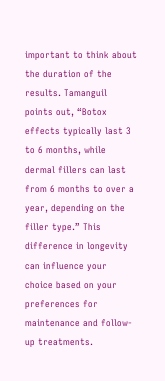important to think about the duration of the results. Tamanguil points out, “Botox effects typically last 3 to 6 months, while dermal fillers can last from 6 months to over a year, depending on the filler type.” This difference in longevity can influence your choice based on your preferences for maintenance and follow-up treatments.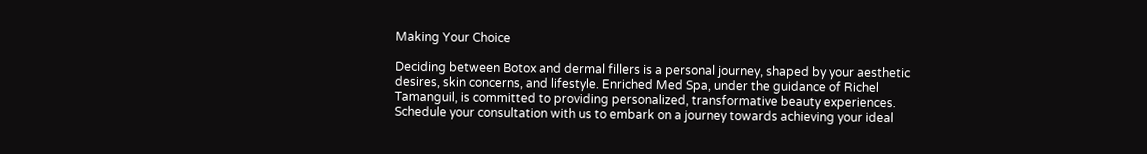Making Your Choice

Deciding between Botox and dermal fillers is a personal journey, shaped by your aesthetic desires, skin concerns, and lifestyle. Enriched Med Spa, under the guidance of Richel Tamanguil, is committed to providing personalized, transformative beauty experiences. Schedule your consultation with us to embark on a journey towards achieving your ideal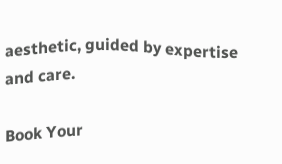aesthetic, guided by expertise and care.

Book Your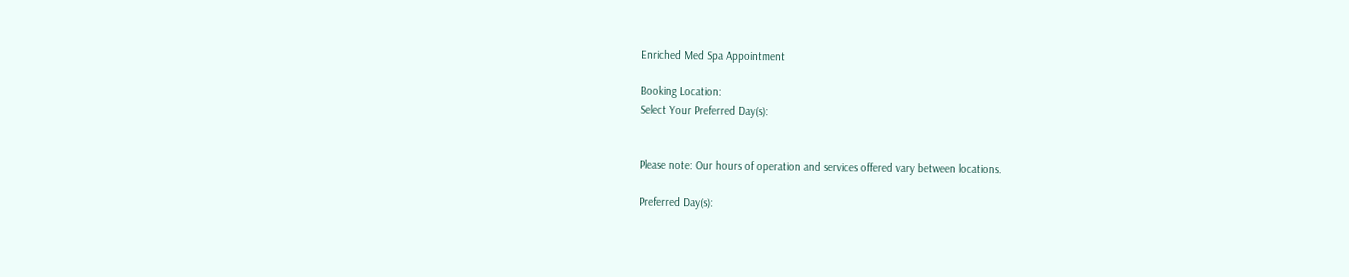Enriched Med Spa Appointment

Booking Location:
Select Your Preferred Day(s):


Please note: Our hours of operation and services offered vary between locations.

Preferred Day(s):